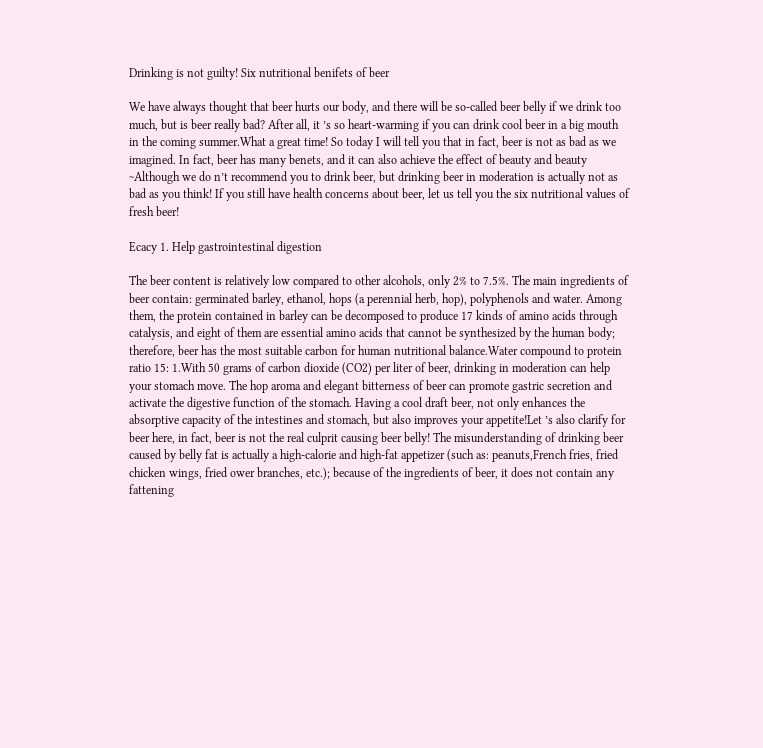Drinking is not guilty! Six nutritional benifets of beer

We have always thought that beer hurts our body, and there will be so-called beer belly if we drink too much, but is beer really bad? After all, it ’s so heart-warming if you can drink cool beer in a big mouth in the coming summer.What a great time! So today I will tell you that in fact, beer is not as bad as we imagined. In fact, beer has many benets, and it can also achieve the effect of beauty and beauty ~Although we do n’t recommend you to drink beer, but drinking beer in moderation is actually not as bad as you think! If you still have health concerns about beer, let us tell you the six nutritional values of fresh beer!

Ecacy 1. Help gastrointestinal digestion

The beer content is relatively low compared to other alcohols, only 2% to 7.5%. The main ingredients of beer contain: germinated barley, ethanol, hops (a perennial herb, hop), polyphenols and water. Among them, the protein contained in barley can be decomposed to produce 17 kinds of amino acids through catalysis, and eight of them are essential amino acids that cannot be synthesized by the human body; therefore, beer has the most suitable carbon for human nutritional balance.Water compound to protein ratio 15: 1.With 50 grams of carbon dioxide (CO2) per liter of beer, drinking in moderation can help your stomach move. The hop aroma and elegant bitterness of beer can promote gastric secretion and activate the digestive function of the stomach. Having a cool draft beer, not only enhances the absorptive capacity of the intestines and stomach, but also improves your appetite!Let ’s also clarify for beer here, in fact, beer is not the real culprit causing beer belly! The misunderstanding of drinking beer caused by belly fat is actually a high-calorie and high-fat appetizer (such as: peanuts,French fries, fried chicken wings, fried ower branches, etc.); because of the ingredients of beer, it does not contain any fattening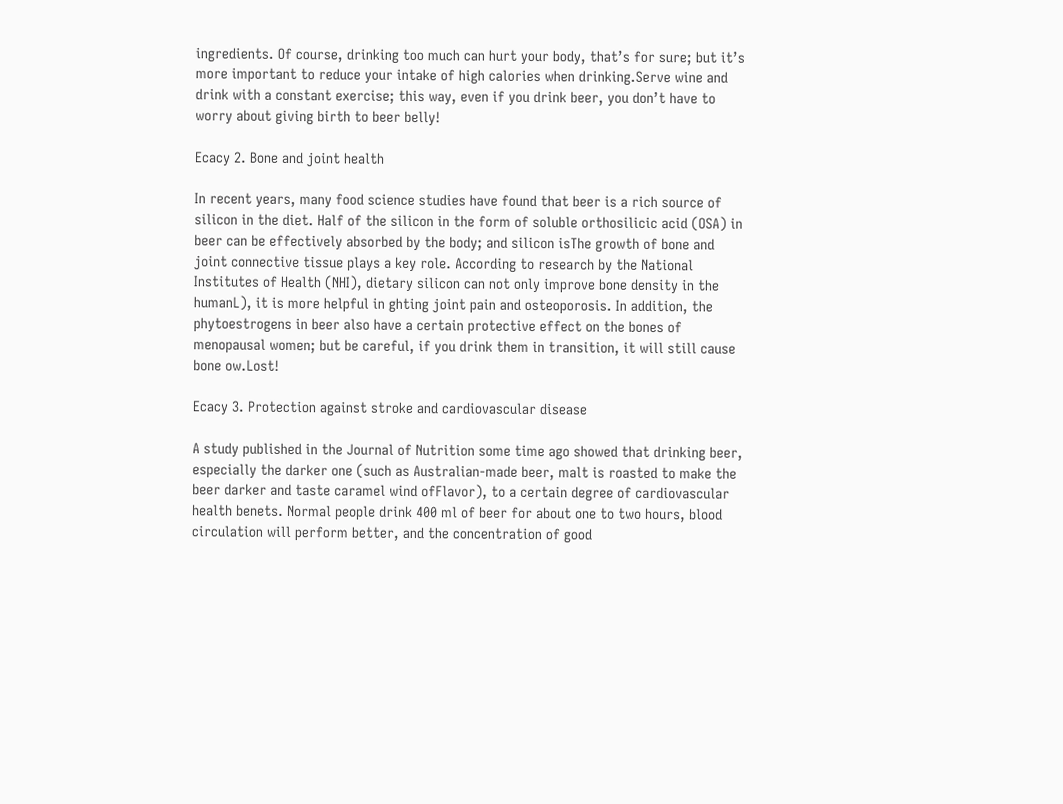ingredients. Of course, drinking too much can hurt your body, that’s for sure; but it’s more important to reduce your intake of high calories when drinking.Serve wine and drink with a constant exercise; this way, even if you drink beer, you don’t have to worry about giving birth to beer belly!

Ecacy 2. Bone and joint health

In recent years, many food science studies have found that beer is a rich source of silicon in the diet. Half of the silicon in the form of soluble orthosilicic acid (OSA) in beer can be effectively absorbed by the body; and silicon isThe growth of bone and joint connective tissue plays a key role. According to research by the National Institutes of Health (NHI), dietary silicon can not only improve bone density in the humanL), it is more helpful in ghting joint pain and osteoporosis. In addition, the phytoestrogens in beer also have a certain protective effect on the bones of menopausal women; but be careful, if you drink them in transition, it will still cause bone ow.Lost!

Ecacy 3. Protection against stroke and cardiovascular disease

A study published in the Journal of Nutrition some time ago showed that drinking beer, especially the darker one (such as Australian-made beer, malt is roasted to make the beer darker and taste caramel wind ofFlavor), to a certain degree of cardiovascular health benets. Normal people drink 400 ml of beer for about one to two hours, blood circulation will perform better, and the concentration of good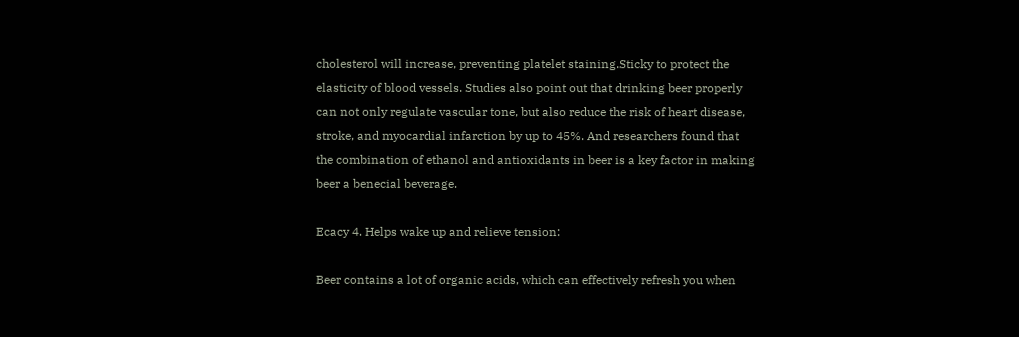cholesterol will increase, preventing platelet staining.Sticky to protect the elasticity of blood vessels. Studies also point out that drinking beer properly can not only regulate vascular tone, but also reduce the risk of heart disease, stroke, and myocardial infarction by up to 45%. And researchers found that the combination of ethanol and antioxidants in beer is a key factor in making beer a benecial beverage.

Ecacy 4. Helps wake up and relieve tension:

Beer contains a lot of organic acids, which can effectively refresh you when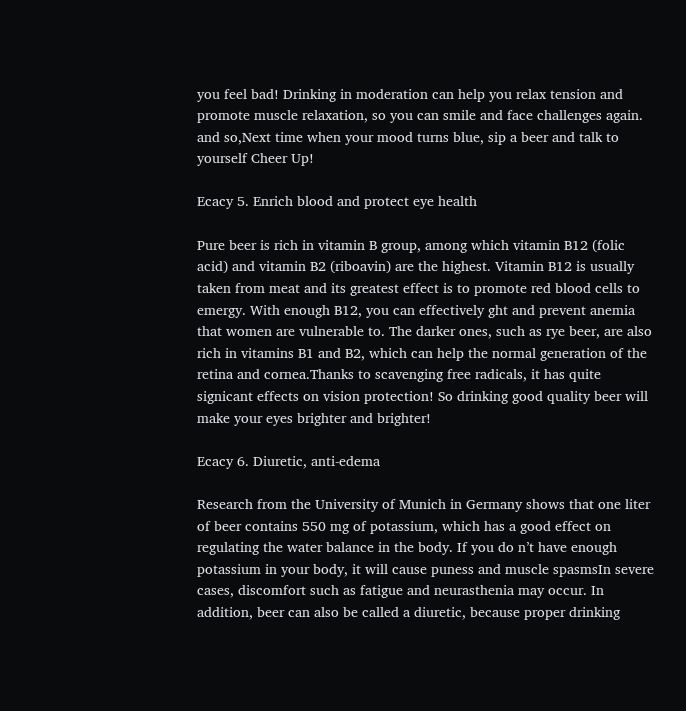you feel bad! Drinking in moderation can help you relax tension and promote muscle relaxation, so you can smile and face challenges again. and so,Next time when your mood turns blue, sip a beer and talk to yourself Cheer Up!

Ecacy 5. Enrich blood and protect eye health

Pure beer is rich in vitamin B group, among which vitamin B12 (folic acid) and vitamin B2 (riboavin) are the highest. Vitamin B12 is usually taken from meat and its greatest effect is to promote red blood cells to emergy. With enough B12, you can effectively ght and prevent anemia that women are vulnerable to. The darker ones, such as rye beer, are also rich in vitamins B1 and B2, which can help the normal generation of the retina and cornea.Thanks to scavenging free radicals, it has quite signicant effects on vision protection! So drinking good quality beer will make your eyes brighter and brighter!

Ecacy 6. Diuretic, anti-edema

Research from the University of Munich in Germany shows that one liter of beer contains 550 mg of potassium, which has a good effect on regulating the water balance in the body. If you do n’t have enough potassium in your body, it will cause puness and muscle spasmsIn severe cases, discomfort such as fatigue and neurasthenia may occur. In addition, beer can also be called a diuretic, because proper drinking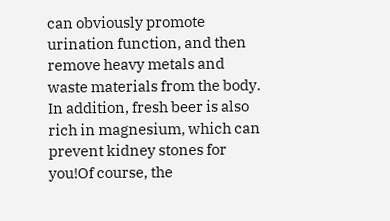can obviously promote urination function, and then remove heavy metals and waste materials from the body. In addition, fresh beer is also rich in magnesium, which can prevent kidney stones for you!Of course, the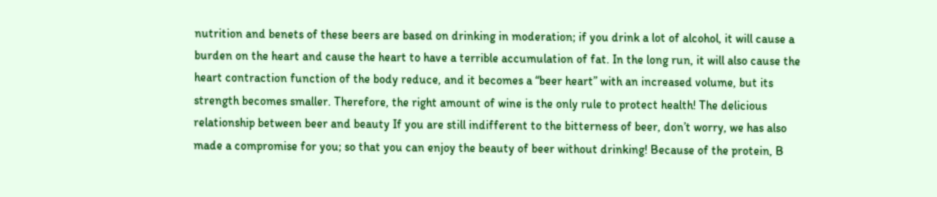nutrition and benets of these beers are based on drinking in moderation; if you drink a lot of alcohol, it will cause a burden on the heart and cause the heart to have a terrible accumulation of fat. In the long run, it will also cause the heart contraction function of the body reduce, and it becomes a “beer heart” with an increased volume, but its strength becomes smaller. Therefore, the right amount of wine is the only rule to protect health! The delicious relationship between beer and beauty If you are still indifferent to the bitterness of beer, don’t worry, we has also made a compromise for you; so that you can enjoy the beauty of beer without drinking! Because of the protein, B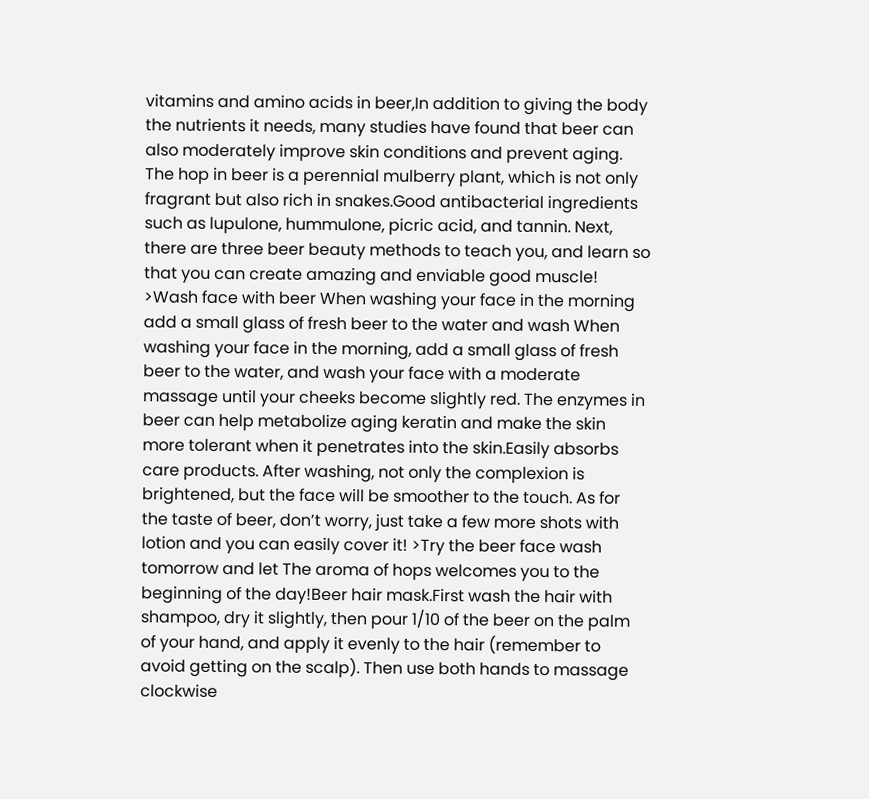vitamins and amino acids in beer,In addition to giving the body the nutrients it needs, many studies have found that beer can also moderately improve skin conditions and prevent aging. The hop in beer is a perennial mulberry plant, which is not only fragrant but also rich in snakes.Good antibacterial ingredients such as lupulone, hummulone, picric acid, and tannin. Next, there are three beer beauty methods to teach you, and learn so that you can create amazing and enviable good muscle! >Wash face with beer When washing your face in the morning add a small glass of fresh beer to the water and wash When washing your face in the morning, add a small glass of fresh beer to the water, and wash your face with a moderate massage until your cheeks become slightly red. The enzymes in beer can help metabolize aging keratin and make the skin more tolerant when it penetrates into the skin.Easily absorbs care products. After washing, not only the complexion is brightened, but the face will be smoother to the touch. As for the taste of beer, don’t worry, just take a few more shots with lotion and you can easily cover it! >Try the beer face wash tomorrow and let The aroma of hops welcomes you to the beginning of the day!Beer hair mask.First wash the hair with shampoo, dry it slightly, then pour 1/10 of the beer on the palm of your hand, and apply it evenly to the hair (remember to avoid getting on the scalp). Then use both hands to massage clockwise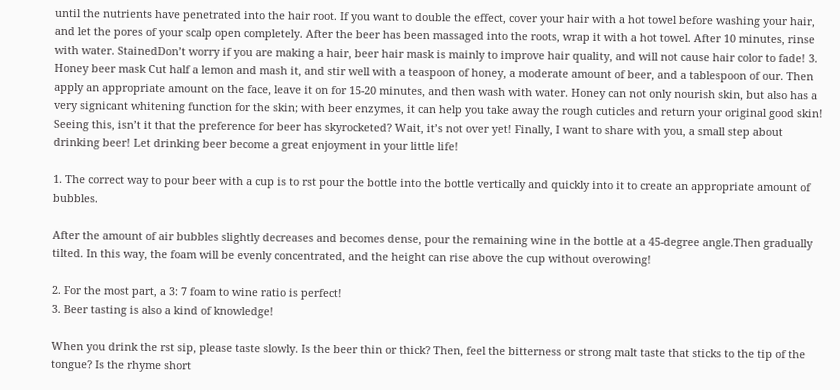until the nutrients have penetrated into the hair root. If you want to double the effect, cover your hair with a hot towel before washing your hair, and let the pores of your scalp open completely. After the beer has been massaged into the roots, wrap it with a hot towel. After 10 minutes, rinse with water. StainedDon’t worry if you are making a hair, beer hair mask is mainly to improve hair quality, and will not cause hair color to fade! 3. Honey beer mask Cut half a lemon and mash it, and stir well with a teaspoon of honey, a moderate amount of beer, and a tablespoon of our. Then apply an appropriate amount on the face, leave it on for 15-20 minutes, and then wash with water. Honey can not only nourish skin, but also has a very signicant whitening function for the skin; with beer enzymes, it can help you take away the rough cuticles and return your original good skin! Seeing this, isn’t it that the preference for beer has skyrocketed? Wait, it’s not over yet! Finally, I want to share with you, a small step about drinking beer! Let drinking beer become a great enjoyment in your little life!

1. The correct way to pour beer with a cup is to rst pour the bottle into the bottle vertically and quickly into it to create an appropriate amount of bubbles.

After the amount of air bubbles slightly decreases and becomes dense, pour the remaining wine in the bottle at a 45-degree angle.Then gradually tilted. In this way, the foam will be evenly concentrated, and the height can rise above the cup without overowing!

2. For the most part, a 3: 7 foam to wine ratio is perfect!
3. Beer tasting is also a kind of knowledge!

When you drink the rst sip, please taste slowly. Is the beer thin or thick? Then, feel the bitterness or strong malt taste that sticks to the tip of the tongue? Is the rhyme short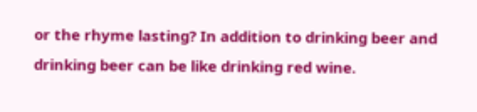or the rhyme lasting? In addition to drinking beer and drinking beer can be like drinking red wine.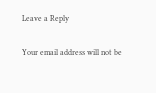Leave a Reply

Your email address will not be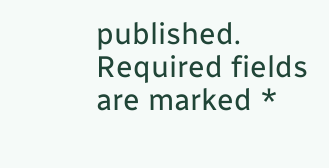published. Required fields are marked *